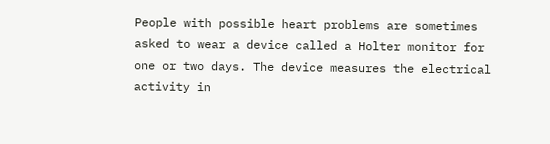People with possible heart problems are sometimes asked to wear a device called a Holter monitor for one or two days. The device measures the electrical activity in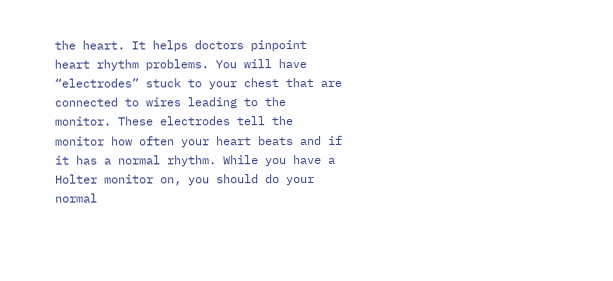the heart. It helps doctors pinpoint heart rhythm problems. You will have “electrodes” stuck to your chest that are connected to wires leading to the monitor. These electrodes tell the monitor how often your heart beats and if it has a normal rhythm. While you have a Holter monitor on, you should do your normal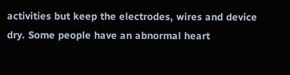activities but keep the electrodes, wires and device dry. Some people have an abnormal heart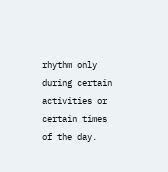rhythm only during certain activities or certain times of the day.